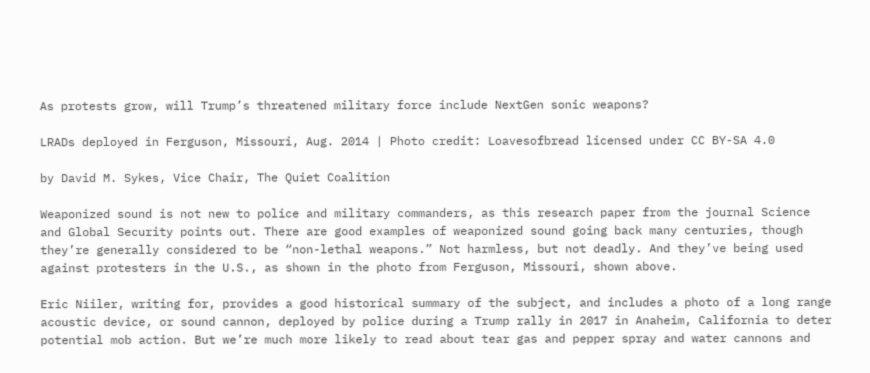As protests grow, will Trump’s threatened military force include NextGen sonic weapons?

LRADs deployed in Ferguson, Missouri, Aug. 2014 | Photo credit: Loavesofbread licensed under CC BY-SA 4.0

by David M. Sykes, Vice Chair, The Quiet Coalition

Weaponized sound is not new to police and military commanders, as this research paper from the journal Science and Global Security points out. There are good examples of weaponized sound going back many centuries, though they’re generally considered to be “non-lethal weapons.” Not harmless, but not deadly. And they’ve being used against protesters in the U.S., as shown in the photo from Ferguson, Missouri, shown above.

Eric Niiler, writing for, provides a good historical summary of the subject, and includes a photo of a long range acoustic device, or sound cannon, deployed by police during a Trump rally in 2017 in Anaheim, California to deter potential mob action. But we’re much more likely to read about tear gas and pepper spray and water cannons and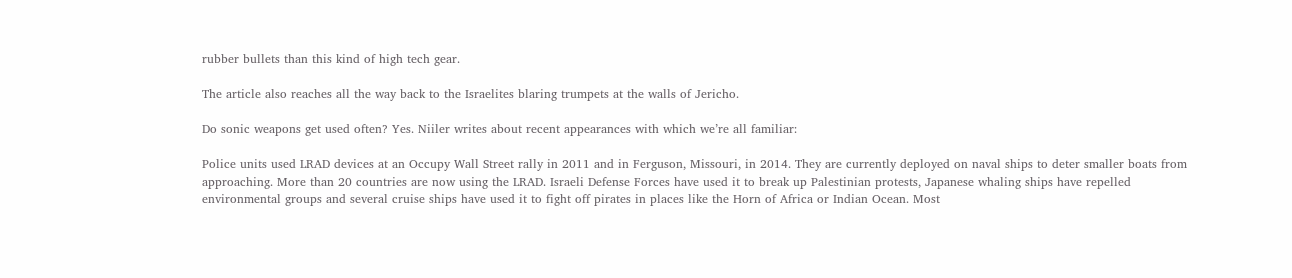rubber bullets than this kind of high tech gear.

The article also reaches all the way back to the Israelites blaring trumpets at the walls of Jericho.

Do sonic weapons get used often? Yes. Niiler writes about recent appearances with which we’re all familiar:

Police units used LRAD devices at an Occupy Wall Street rally in 2011 and in Ferguson, Missouri, in 2014. They are currently deployed on naval ships to deter smaller boats from approaching. More than 20 countries are now using the LRAD. Israeli Defense Forces have used it to break up Palestinian protests, Japanese whaling ships have repelled environmental groups and several cruise ships have used it to fight off pirates in places like the Horn of Africa or Indian Ocean. Most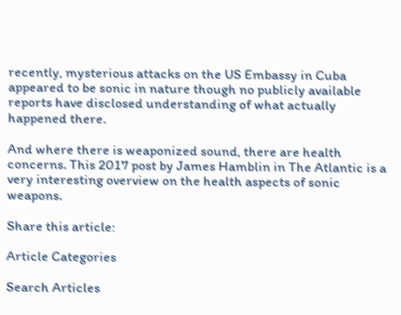recently, mysterious attacks on the US Embassy in Cuba appeared to be sonic in nature though no publicly available reports have disclosed understanding of what actually happened there.

And where there is weaponized sound, there are health concerns. This 2017 post by James Hamblin in The Atlantic is a very interesting overview on the health aspects of sonic weapons.

Share this article:

Article Categories

Search Articles